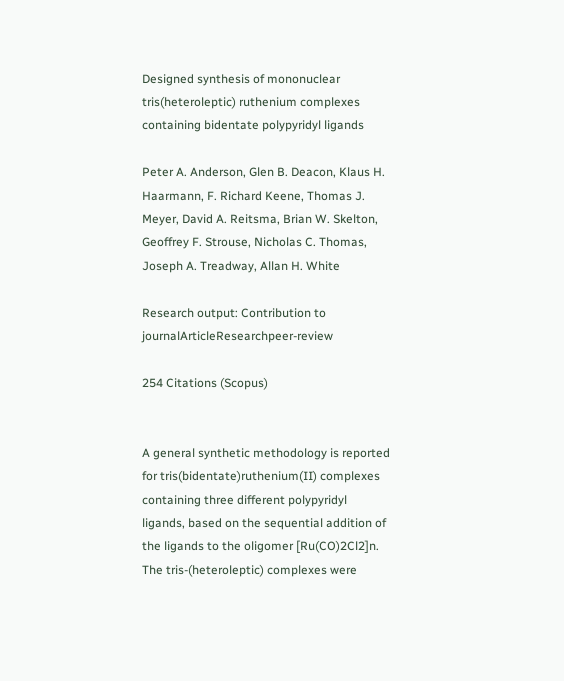Designed synthesis of mononuclear tris(heteroleptic) ruthenium complexes containing bidentate polypyridyl ligands

Peter A. Anderson, Glen B. Deacon, Klaus H. Haarmann, F. Richard Keene, Thomas J. Meyer, David A. Reitsma, Brian W. Skelton, Geoffrey F. Strouse, Nicholas C. Thomas, Joseph A. Treadway, Allan H. White

Research output: Contribution to journalArticleResearchpeer-review

254 Citations (Scopus)


A general synthetic methodology is reported for tris(bidentate)ruthenium(II) complexes containing three different polypyridyl ligands, based on the sequential addition of the ligands to the oligomer [Ru(CO)2Cl2]n. The tris-(heteroleptic) complexes were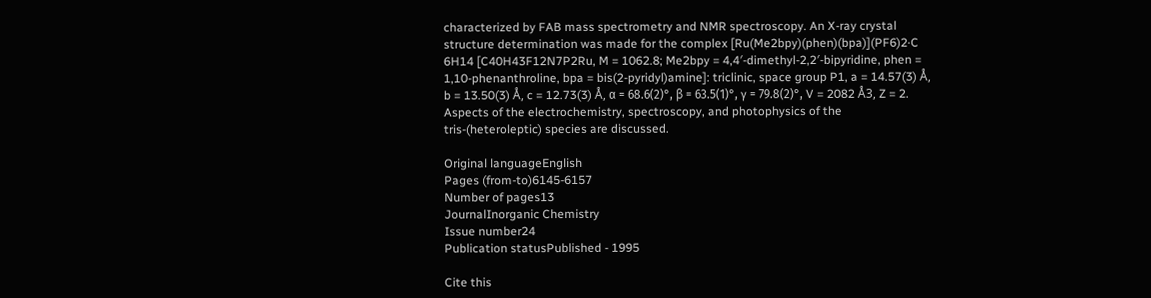characterized by FAB mass spectrometry and NMR spectroscopy. An X-ray crystal structure determination was made for the complex [Ru(Me2bpy)(phen)(bpa)](PF6)2·C 6H14 [C40H43F12N7P2Ru, M = 1062.8; Me2bpy = 4,4′-dimethyl-2,2′-bipyridine, phen = 1,10-phenanthroline, bpa = bis(2-pyridyl)amine]: triclinic, space group P1, a = 14.57(3) Å, b = 13.50(3) Å, c = 12.73(3) Å, α = 68.6(2)°, β = 63.5(1)°, γ = 79.8(2)°, V = 2082 Å3, Z = 2. Aspects of the electrochemistry, spectroscopy, and photophysics of the tris-(heteroleptic) species are discussed.

Original languageEnglish
Pages (from-to)6145-6157
Number of pages13
JournalInorganic Chemistry
Issue number24
Publication statusPublished - 1995

Cite this